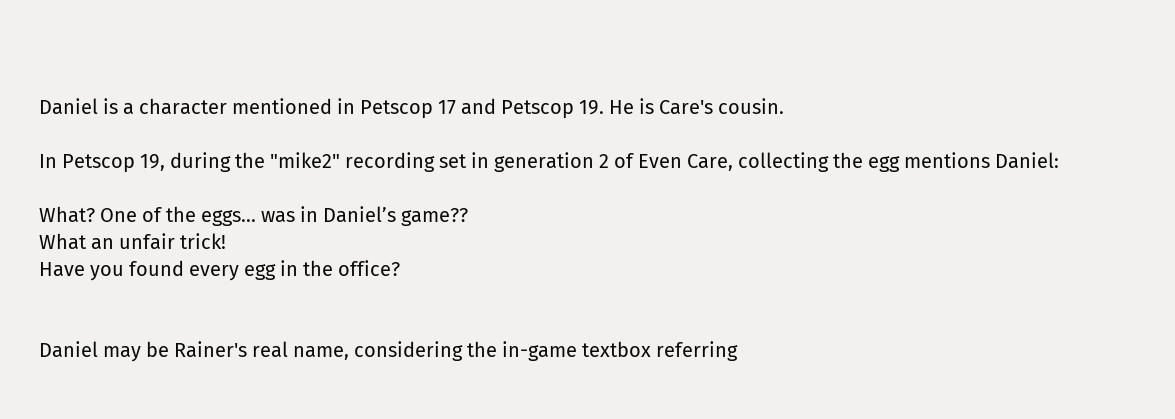Daniel is a character mentioned in Petscop 17 and Petscop 19. He is Care's cousin.

In Petscop 19, during the "mike2" recording set in generation 2 of Even Care, collecting the egg mentions Daniel:

What? One of the eggs... was in Daniel’s game??
What an unfair trick!
Have you found every egg in the office?


Daniel may be Rainer's real name, considering the in-game textbox referring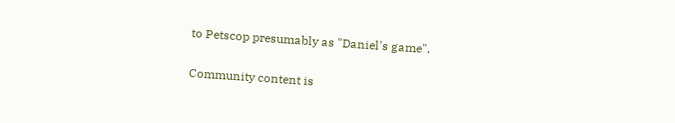to Petscop presumably as "Daniel's game".

Community content is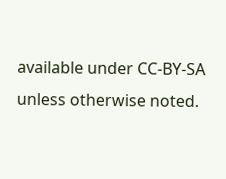available under CC-BY-SA unless otherwise noted.